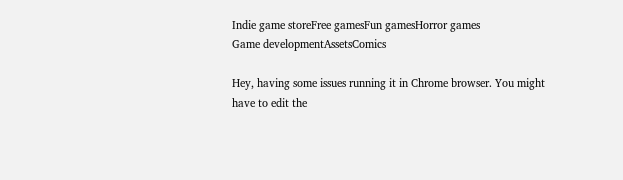Indie game storeFree gamesFun gamesHorror games
Game developmentAssetsComics

Hey, having some issues running it in Chrome browser. You might have to edit the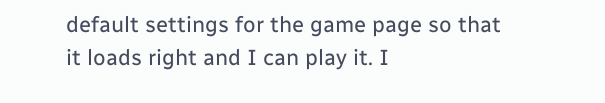default settings for the game page so that it loads right and I can play it. I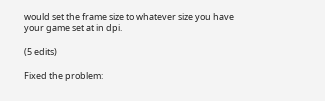would set the frame size to whatever size you have your game set at in dpi.

(5 edits)

Fixed the problem: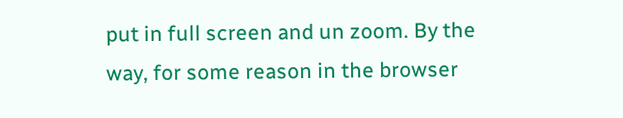put in full screen and un zoom. By the way, for some reason in the browser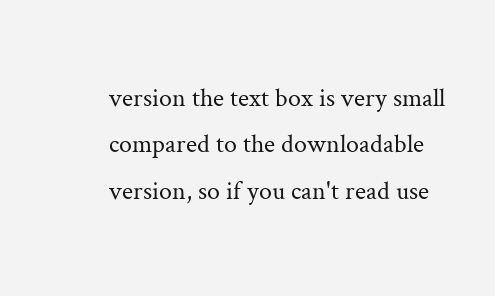version the text box is very small compared to the downloadable version, so if you can't read use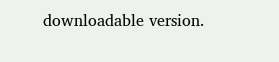downloadable version.